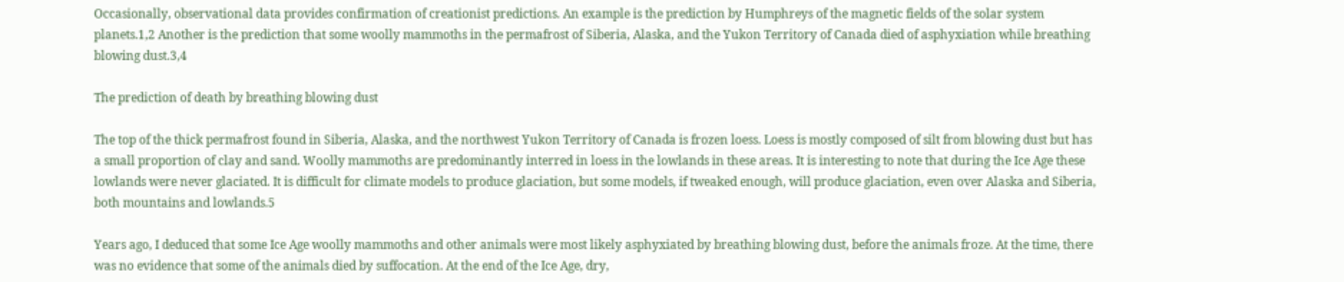Occasionally, observational data provides confirmation of creationist predictions. An example is the prediction by Humphreys of the magnetic fields of the solar system planets.1,2 Another is the prediction that some woolly mammoths in the permafrost of Siberia, Alaska, and the Yukon Territory of Canada died of asphyxiation while breathing blowing dust.3,4

The prediction of death by breathing blowing dust

The top of the thick permafrost found in Siberia, Alaska, and the northwest Yukon Territory of Canada is frozen loess. Loess is mostly composed of silt from blowing dust but has a small proportion of clay and sand. Woolly mammoths are predominantly interred in loess in the lowlands in these areas. It is interesting to note that during the Ice Age these lowlands were never glaciated. It is difficult for climate models to produce glaciation, but some models, if tweaked enough, will produce glaciation, even over Alaska and Siberia, both mountains and lowlands.5

Years ago, I deduced that some Ice Age woolly mammoths and other animals were most likely asphyxiated by breathing blowing dust, before the animals froze. At the time, there was no evidence that some of the animals died by suffocation. At the end of the Ice Age, dry,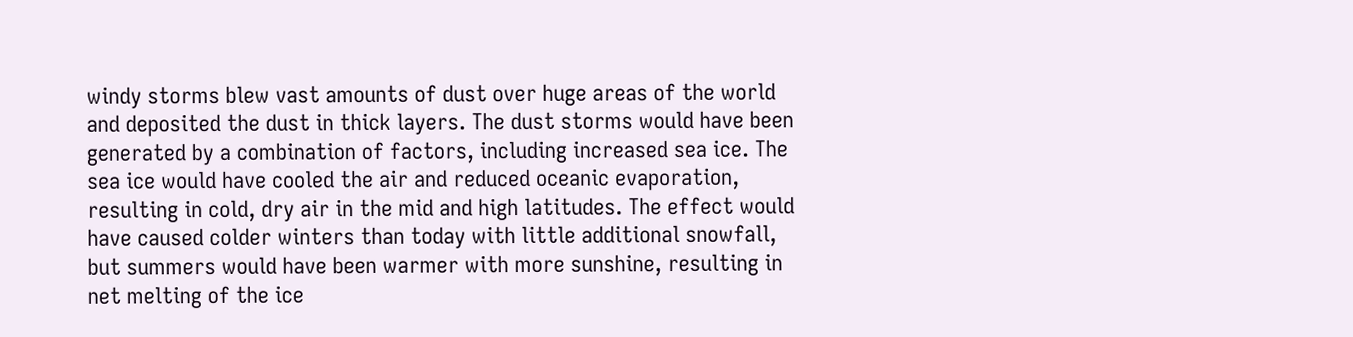windy storms blew vast amounts of dust over huge areas of the world and deposited the dust in thick layers. The dust storms would have been generated by a combination of factors, including increased sea ice. The sea ice would have cooled the air and reduced oceanic evaporation, resulting in cold, dry air in the mid and high latitudes. The effect would have caused colder winters than today with little additional snowfall, but summers would have been warmer with more sunshine, resulting in net melting of the ice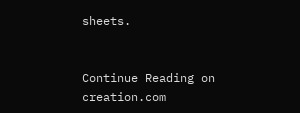sheets.


Continue Reading on creation.com